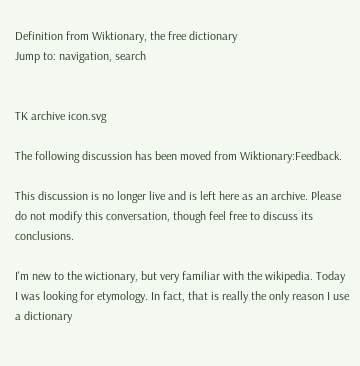Definition from Wiktionary, the free dictionary
Jump to: navigation, search


TK archive icon.svg

The following discussion has been moved from Wiktionary:Feedback.

This discussion is no longer live and is left here as an archive. Please do not modify this conversation, though feel free to discuss its conclusions.

I'm new to the wictionary, but very familiar with the wikipedia. Today I was looking for etymology. In fact, that is really the only reason I use a dictionary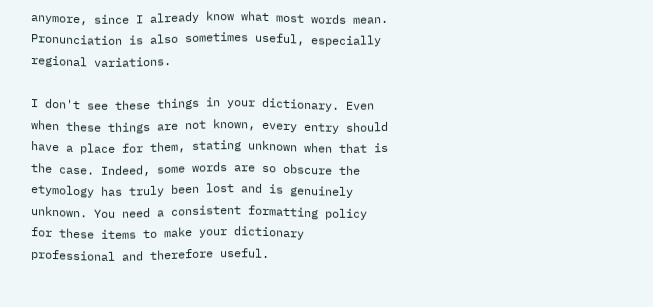anymore, since I already know what most words mean. Pronunciation is also sometimes useful, especially regional variations.

I don't see these things in your dictionary. Even when these things are not known, every entry should have a place for them, stating unknown when that is the case. Indeed, some words are so obscure the etymology has truly been lost and is genuinely unknown. You need a consistent formatting policy for these items to make your dictionary professional and therefore useful.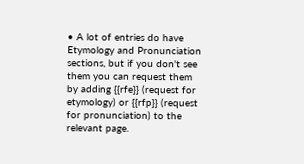• A lot of entries do have Etymology and Pronunciation sections, but if you don't see them you can request them by adding {{rfe}} (request for etymology) or {{rfp}} (request for pronunciation) to the relevant page.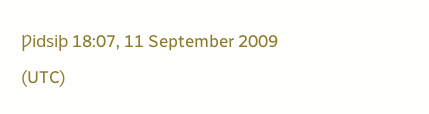Ƿidsiþ 18:07, 11 September 2009 (UTC)